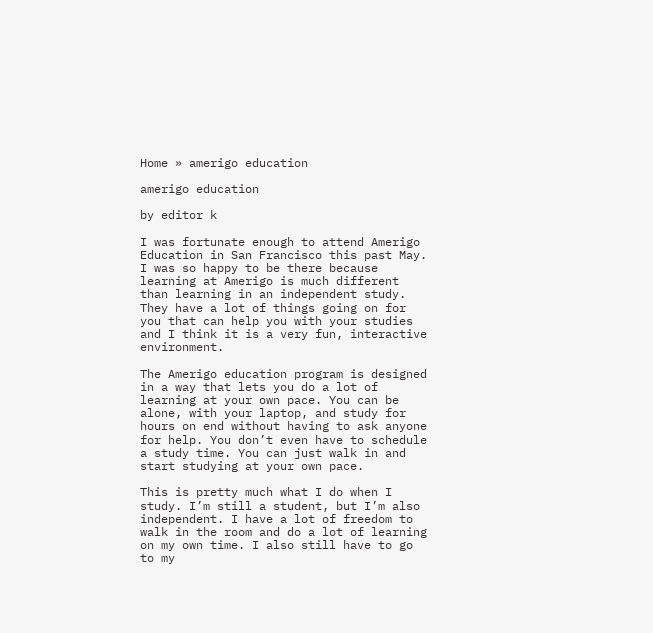Home » amerigo education

amerigo education

by editor k

I was fortunate enough to attend Amerigo Education in San Francisco this past May. I was so happy to be there because learning at Amerigo is much different than learning in an independent study. They have a lot of things going on for you that can help you with your studies and I think it is a very fun, interactive environment.

The Amerigo education program is designed in a way that lets you do a lot of learning at your own pace. You can be alone, with your laptop, and study for hours on end without having to ask anyone for help. You don’t even have to schedule a study time. You can just walk in and start studying at your own pace.

This is pretty much what I do when I study. I’m still a student, but I’m also independent. I have a lot of freedom to walk in the room and do a lot of learning on my own time. I also still have to go to my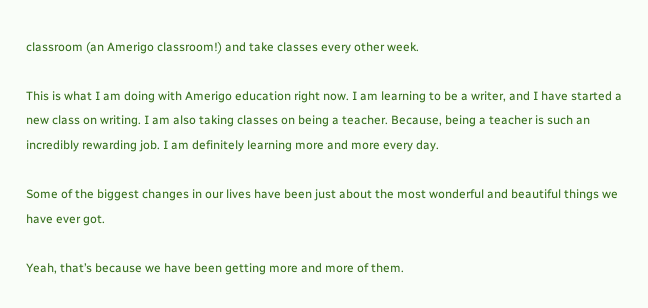classroom (an Amerigo classroom!) and take classes every other week.

This is what I am doing with Amerigo education right now. I am learning to be a writer, and I have started a new class on writing. I am also taking classes on being a teacher. Because, being a teacher is such an incredibly rewarding job. I am definitely learning more and more every day.

Some of the biggest changes in our lives have been just about the most wonderful and beautiful things we have ever got.

Yeah, that’s because we have been getting more and more of them.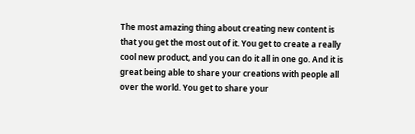The most amazing thing about creating new content is that you get the most out of it. You get to create a really cool new product, and you can do it all in one go. And it is great being able to share your creations with people all over the world. You get to share your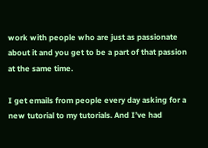work with people who are just as passionate about it and you get to be a part of that passion at the same time.

I get emails from people every day asking for a new tutorial to my tutorials. And I’ve had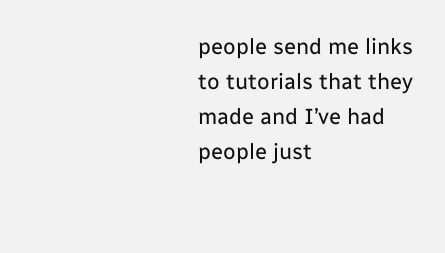people send me links to tutorials that they made and I’ve had people just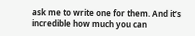ask me to write one for them. And it’s incredible how much you can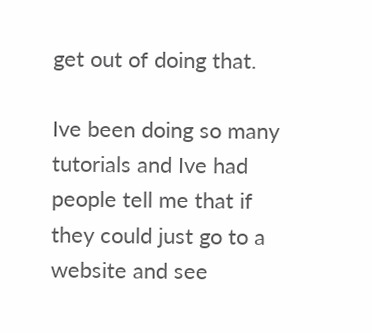get out of doing that.

Ive been doing so many tutorials and Ive had people tell me that if they could just go to a website and see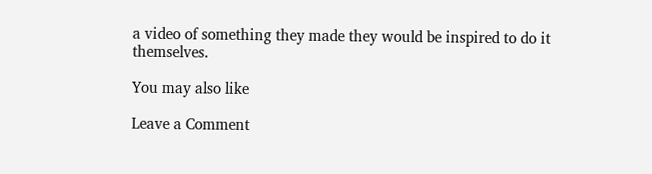a video of something they made they would be inspired to do it themselves.

You may also like

Leave a Comment